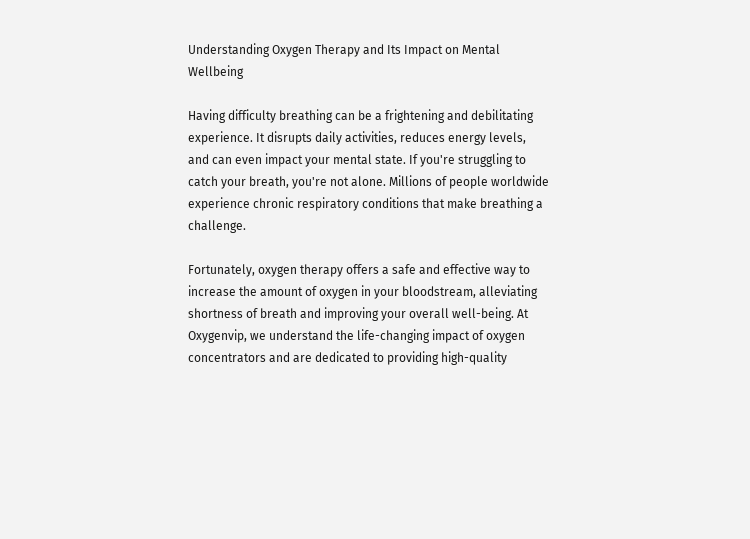Understanding Oxygen Therapy and Its Impact on Mental Wellbeing

Having difficulty breathing can be a frightening and debilitating experience. It disrupts daily activities, reduces energy levels, and can even impact your mental state. If you're struggling to catch your breath, you're not alone. Millions of people worldwide experience chronic respiratory conditions that make breathing a challenge.

Fortunately, oxygen therapy offers a safe and effective way to increase the amount of oxygen in your bloodstream, alleviating shortness of breath and improving your overall well-being. At Oxygenvip, we understand the life-changing impact of oxygen concentrators and are dedicated to providing high-quality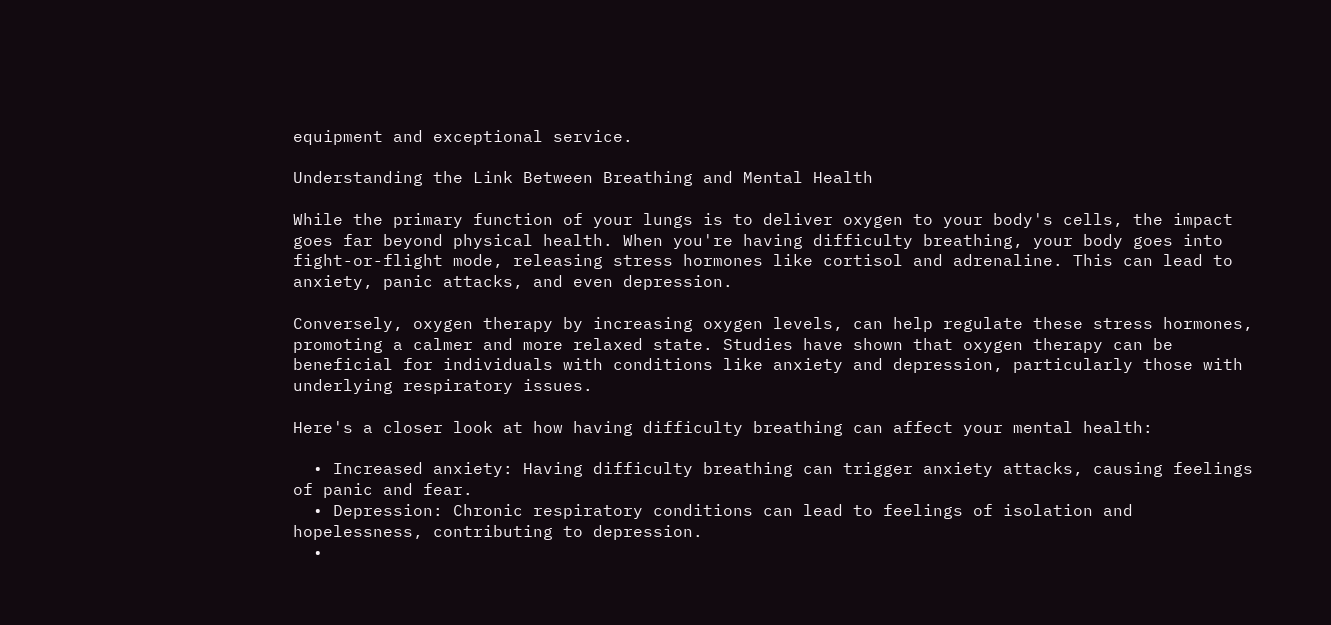equipment and exceptional service.

Understanding the Link Between Breathing and Mental Health

While the primary function of your lungs is to deliver oxygen to your body's cells, the impact goes far beyond physical health. When you're having difficulty breathing, your body goes into fight-or-flight mode, releasing stress hormones like cortisol and adrenaline. This can lead to anxiety, panic attacks, and even depression.

Conversely, oxygen therapy by increasing oxygen levels, can help regulate these stress hormones, promoting a calmer and more relaxed state. Studies have shown that oxygen therapy can be beneficial for individuals with conditions like anxiety and depression, particularly those with underlying respiratory issues.

Here's a closer look at how having difficulty breathing can affect your mental health:

  • Increased anxiety: Having difficulty breathing can trigger anxiety attacks, causing feelings of panic and fear.
  • Depression: Chronic respiratory conditions can lead to feelings of isolation and hopelessness, contributing to depression.
  •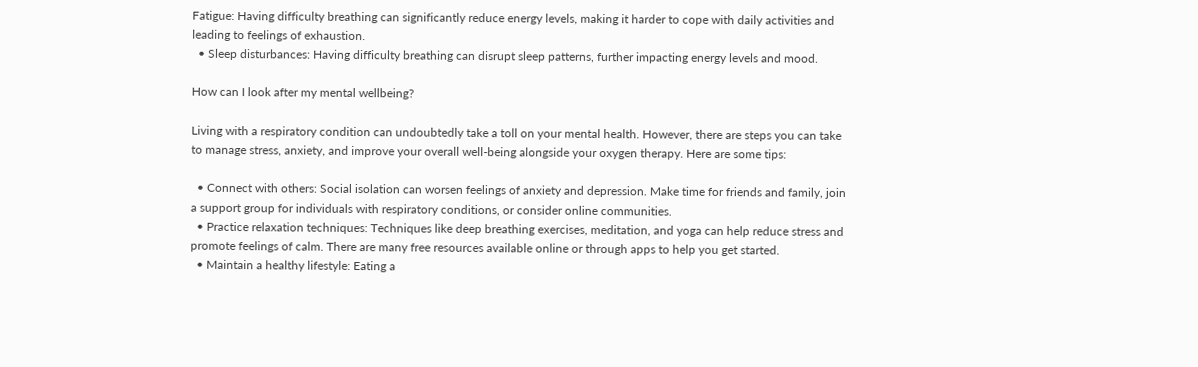Fatigue: Having difficulty breathing can significantly reduce energy levels, making it harder to cope with daily activities and leading to feelings of exhaustion.
  • Sleep disturbances: Having difficulty breathing can disrupt sleep patterns, further impacting energy levels and mood.

How can I look after my mental wellbeing?

Living with a respiratory condition can undoubtedly take a toll on your mental health. However, there are steps you can take to manage stress, anxiety, and improve your overall well-being alongside your oxygen therapy. Here are some tips:

  • Connect with others: Social isolation can worsen feelings of anxiety and depression. Make time for friends and family, join a support group for individuals with respiratory conditions, or consider online communities.
  • Practice relaxation techniques: Techniques like deep breathing exercises, meditation, and yoga can help reduce stress and promote feelings of calm. There are many free resources available online or through apps to help you get started.
  • Maintain a healthy lifestyle: Eating a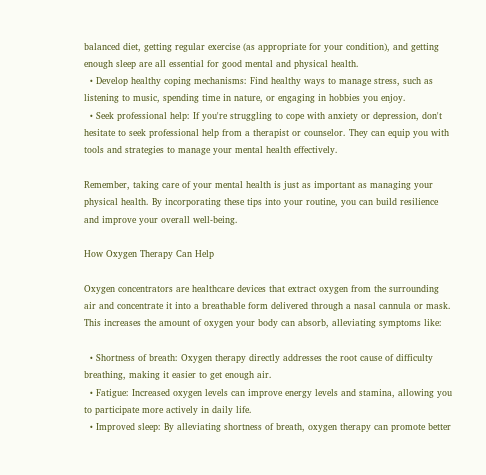balanced diet, getting regular exercise (as appropriate for your condition), and getting enough sleep are all essential for good mental and physical health.
  • Develop healthy coping mechanisms: Find healthy ways to manage stress, such as listening to music, spending time in nature, or engaging in hobbies you enjoy.
  • Seek professional help: If you're struggling to cope with anxiety or depression, don't hesitate to seek professional help from a therapist or counselor. They can equip you with tools and strategies to manage your mental health effectively.

Remember, taking care of your mental health is just as important as managing your physical health. By incorporating these tips into your routine, you can build resilience and improve your overall well-being.

How Oxygen Therapy Can Help

Oxygen concentrators are healthcare devices that extract oxygen from the surrounding air and concentrate it into a breathable form delivered through a nasal cannula or mask. This increases the amount of oxygen your body can absorb, alleviating symptoms like:

  • Shortness of breath: Oxygen therapy directly addresses the root cause of difficulty breathing, making it easier to get enough air.
  • Fatigue: Increased oxygen levels can improve energy levels and stamina, allowing you to participate more actively in daily life.
  • Improved sleep: By alleviating shortness of breath, oxygen therapy can promote better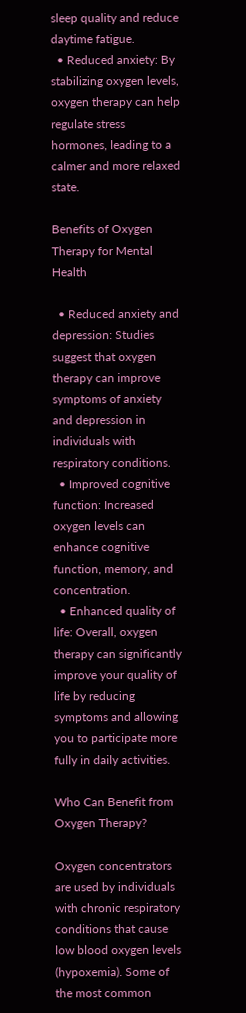sleep quality and reduce daytime fatigue.
  • Reduced anxiety: By stabilizing oxygen levels, oxygen therapy can help regulate stress hormones, leading to a calmer and more relaxed state.

Benefits of Oxygen Therapy for Mental Health

  • Reduced anxiety and depression: Studies suggest that oxygen therapy can improve symptoms of anxiety and depression in individuals with respiratory conditions.
  • Improved cognitive function: Increased oxygen levels can enhance cognitive function, memory, and concentration.
  • Enhanced quality of life: Overall, oxygen therapy can significantly improve your quality of life by reducing symptoms and allowing you to participate more fully in daily activities.

Who Can Benefit from Oxygen Therapy?

Oxygen concentrators are used by individuals with chronic respiratory conditions that cause low blood oxygen levels (hypoxemia). Some of the most common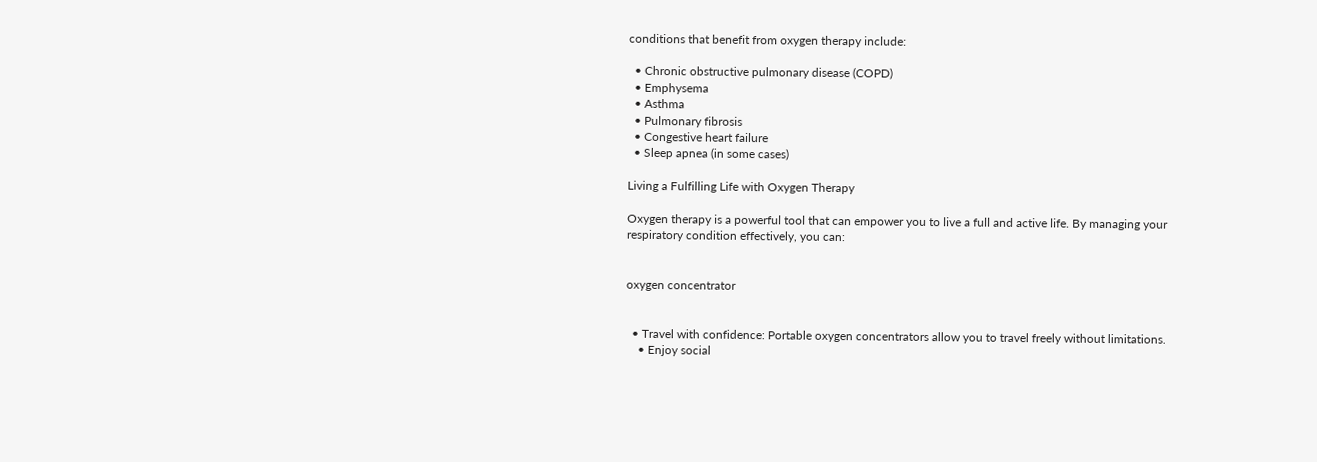conditions that benefit from oxygen therapy include:

  • Chronic obstructive pulmonary disease (COPD)
  • Emphysema
  • Asthma
  • Pulmonary fibrosis
  • Congestive heart failure
  • Sleep apnea (in some cases)

Living a Fulfilling Life with Oxygen Therapy

Oxygen therapy is a powerful tool that can empower you to live a full and active life. By managing your respiratory condition effectively, you can:


oxygen concentrator


  • Travel with confidence: Portable oxygen concentrators allow you to travel freely without limitations.
    • Enjoy social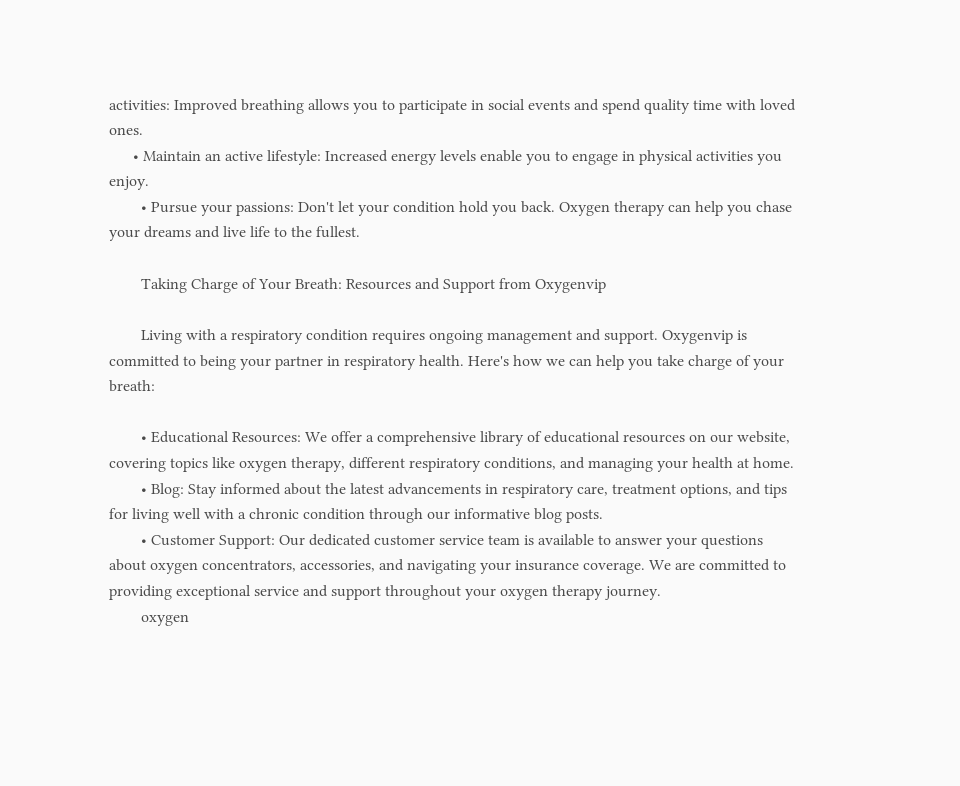activities: Improved breathing allows you to participate in social events and spend quality time with loved ones.
      • Maintain an active lifestyle: Increased energy levels enable you to engage in physical activities you enjoy.
        • Pursue your passions: Don't let your condition hold you back. Oxygen therapy can help you chase your dreams and live life to the fullest.

        Taking Charge of Your Breath: Resources and Support from Oxygenvip

        Living with a respiratory condition requires ongoing management and support. Oxygenvip is committed to being your partner in respiratory health. Here's how we can help you take charge of your breath:

        • Educational Resources: We offer a comprehensive library of educational resources on our website, covering topics like oxygen therapy, different respiratory conditions, and managing your health at home.
        • Blog: Stay informed about the latest advancements in respiratory care, treatment options, and tips for living well with a chronic condition through our informative blog posts.
        • Customer Support: Our dedicated customer service team is available to answer your questions about oxygen concentrators, accessories, and navigating your insurance coverage. We are committed to providing exceptional service and support throughout your oxygen therapy journey.
        oxygen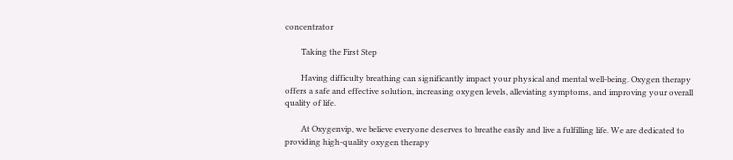concentrator

        Taking the First Step

        Having difficulty breathing can significantly impact your physical and mental well-being. Oxygen therapy offers a safe and effective solution, increasing oxygen levels, alleviating symptoms, and improving your overall quality of life.

        At Oxygenvip, we believe everyone deserves to breathe easily and live a fulfilling life. We are dedicated to providing high-quality oxygen therapy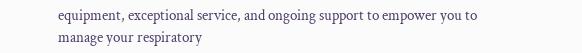equipment, exceptional service, and ongoing support to empower you to manage your respiratory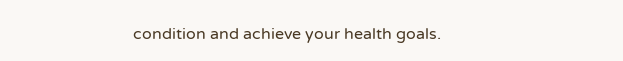condition and achieve your health goals.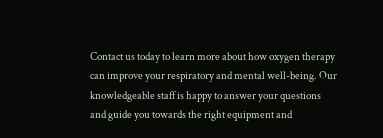Contact us today to learn more about how oxygen therapy can improve your respiratory and mental well-being. Our knowledgeable staff is happy to answer your questions and guide you towards the right equipment and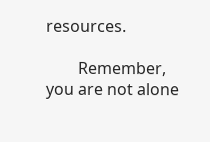resources.

        Remember, you are not alone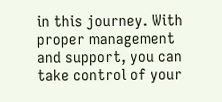in this journey. With proper management and support, you can take control of your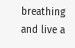breathing and live a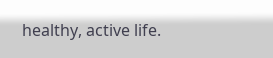healthy, active life.